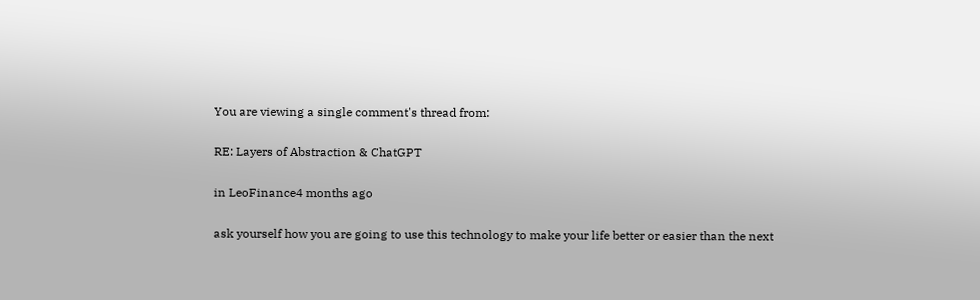You are viewing a single comment's thread from:

RE: Layers of Abstraction & ChatGPT

in LeoFinance4 months ago

ask yourself how you are going to use this technology to make your life better or easier than the next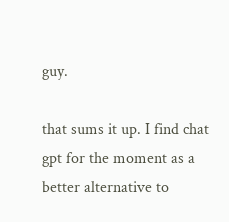guy.

that sums it up. I find chat gpt for the moment as a better alternative to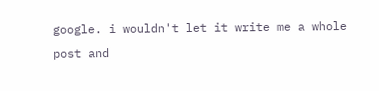google. i wouldn't let it write me a whole post and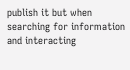publish it but when searching for information and interacting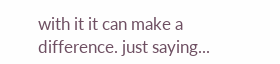with it it can make a difference. just saying...